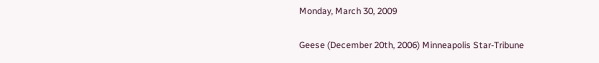Monday, March 30, 2009

Geese (December 20th, 2006) Minneapolis Star-Tribune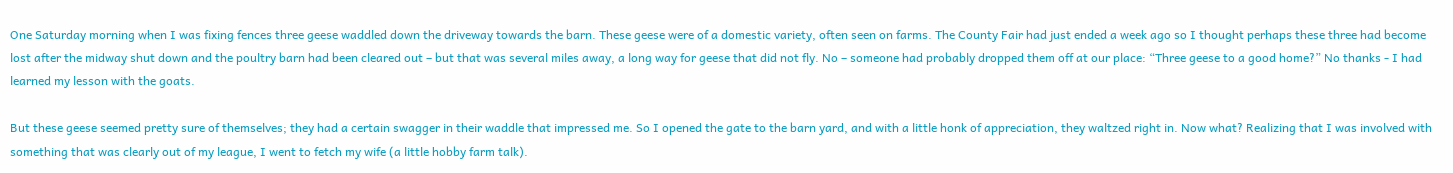One Saturday morning when I was fixing fences three geese waddled down the driveway towards the barn. These geese were of a domestic variety, often seen on farms. The County Fair had just ended a week ago so I thought perhaps these three had become lost after the midway shut down and the poultry barn had been cleared out – but that was several miles away, a long way for geese that did not fly. No – someone had probably dropped them off at our place: “Three geese to a good home?” No thanks - I had learned my lesson with the goats.

But these geese seemed pretty sure of themselves; they had a certain swagger in their waddle that impressed me. So I opened the gate to the barn yard, and with a little honk of appreciation, they waltzed right in. Now what? Realizing that I was involved with something that was clearly out of my league, I went to fetch my wife (a little hobby farm talk).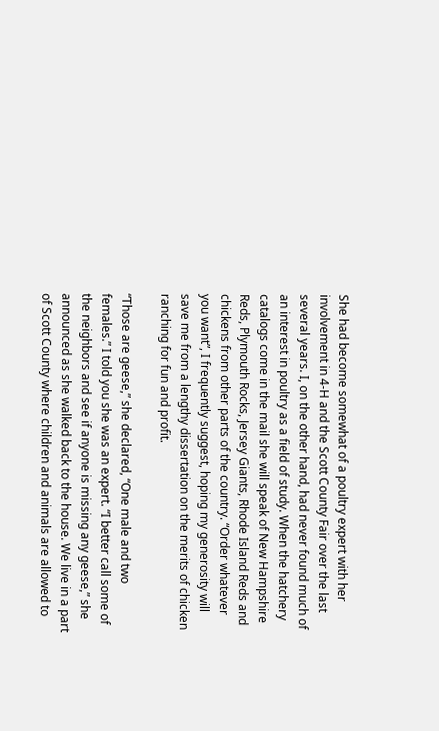She had become somewhat of a poultry expert with her involvement in 4-H and the Scott County Fair over the last several years. I, on the other hand, had never found much of an interest in poultry as a field of study. When the hatchery catalogs come in the mail she will speak of New Hampshire Reds, Plymouth Rocks, Jersey Giants, Rhode Island Reds and chickens from other parts of the country. “Order whatever you want”, I frequently suggest, hoping my generosity will save me from a lengthy dissertation on the merits of chicken ranching for fun and profit.

“Those are geese,” she declared, “One male and two females.” I told you she was an expert. “I better call some of the neighbors and see if anyone is missing any geese,” she announced as she walked back to the house. We live in a part of Scott County where children and animals are allowed to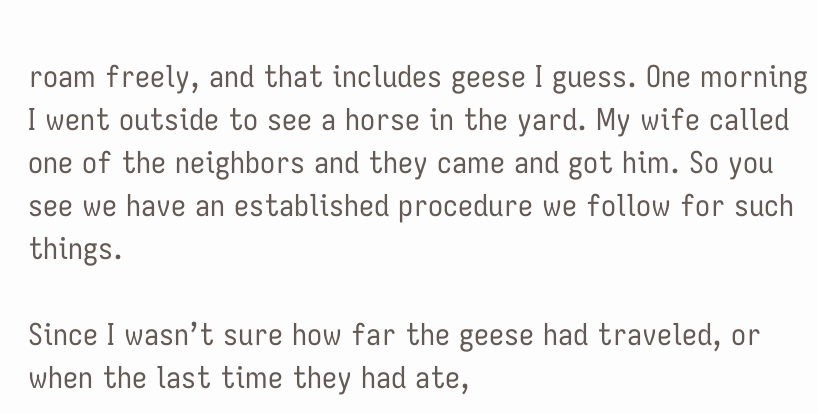roam freely, and that includes geese I guess. One morning I went outside to see a horse in the yard. My wife called one of the neighbors and they came and got him. So you see we have an established procedure we follow for such things.

Since I wasn’t sure how far the geese had traveled, or when the last time they had ate,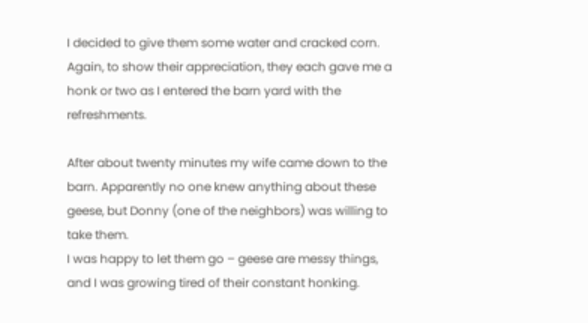I decided to give them some water and cracked corn. Again, to show their appreciation, they each gave me a honk or two as I entered the barn yard with the refreshments.

After about twenty minutes my wife came down to the barn. Apparently no one knew anything about these geese, but Donny (one of the neighbors) was willing to take them.
I was happy to let them go – geese are messy things, and I was growing tired of their constant honking.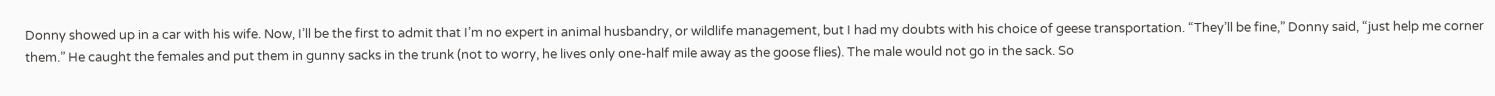Donny showed up in a car with his wife. Now, I’ll be the first to admit that I’m no expert in animal husbandry, or wildlife management, but I had my doubts with his choice of geese transportation. “They’ll be fine,” Donny said, “just help me corner them.” He caught the females and put them in gunny sacks in the trunk (not to worry, he lives only one-half mile away as the goose flies). The male would not go in the sack. So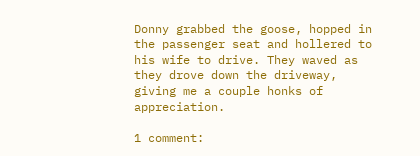Donny grabbed the goose, hopped in the passenger seat and hollered to his wife to drive. They waved as they drove down the driveway, giving me a couple honks of appreciation.

1 comment: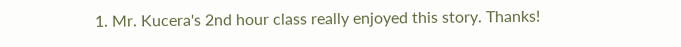1. Mr. Kucera's 2nd hour class really enjoyed this story. Thanks!